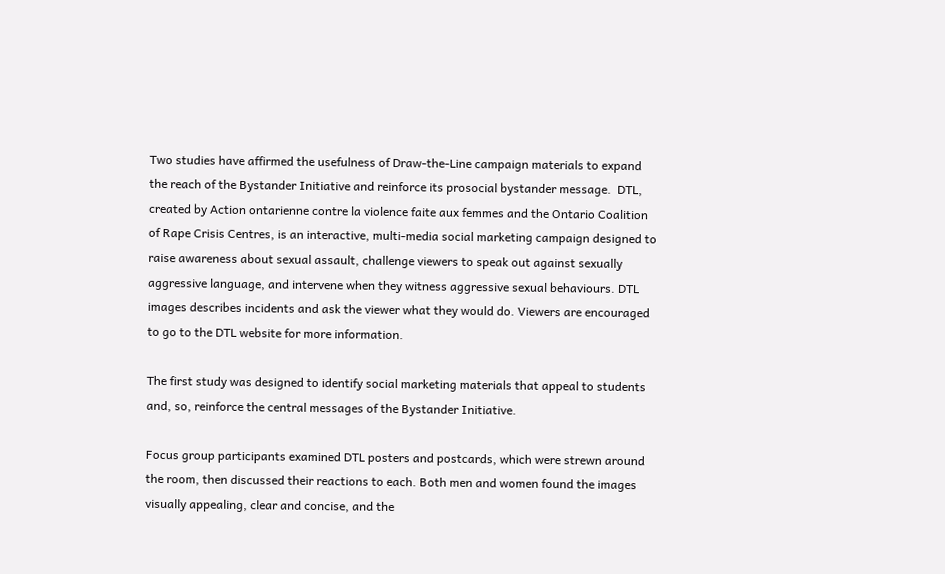Two studies have affirmed the usefulness of Draw-the-Line campaign materials to expand the reach of the Bystander Initiative and reinforce its prosocial bystander message.  DTL, created by Action ontarienne contre la violence faite aux femmes and the Ontario Coalition of Rape Crisis Centres, is an interactive, multi-media social marketing campaign designed to raise awareness about sexual assault, challenge viewers to speak out against sexually aggressive language, and intervene when they witness aggressive sexual behaviours. DTL images describes incidents and ask the viewer what they would do. Viewers are encouraged to go to the DTL website for more information.

The first study was designed to identify social marketing materials that appeal to students and, so, reinforce the central messages of the Bystander Initiative.

Focus group participants examined DTL posters and postcards, which were strewn around the room, then discussed their reactions to each. Both men and women found the images visually appealing, clear and concise, and the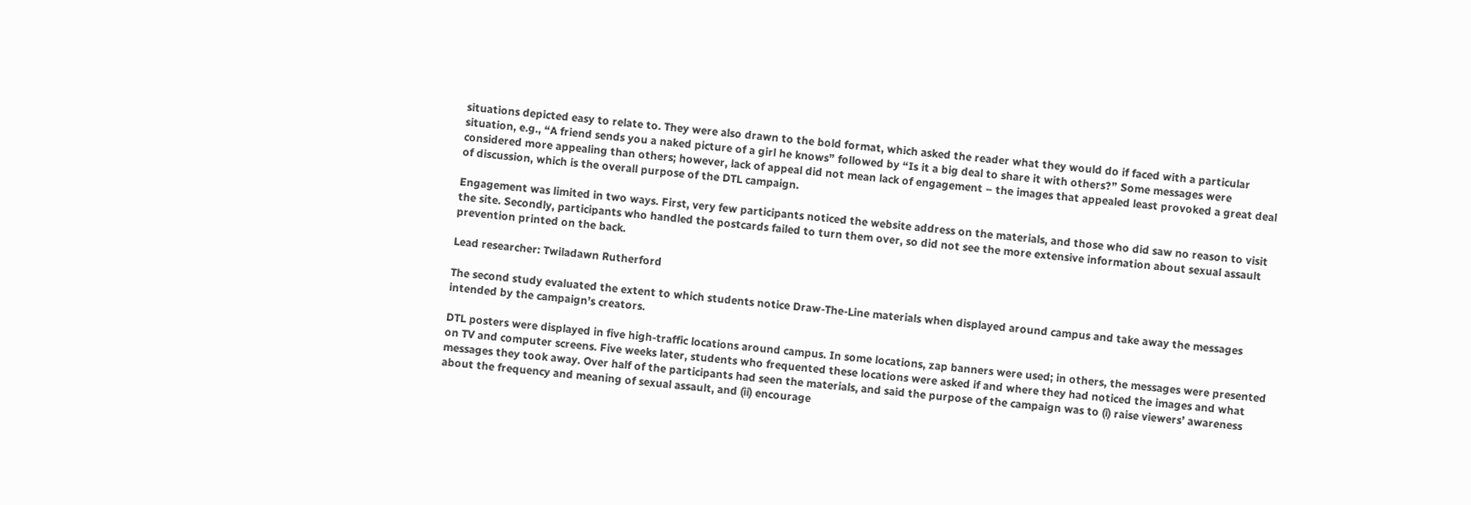situations depicted easy to relate to. They were also drawn to the bold format, which asked the reader what they would do if faced with a particular situation, e.g., “A friend sends you a naked picture of a girl he knows” followed by “Is it a big deal to share it with others?” Some messages were considered more appealing than others; however, lack of appeal did not mean lack of engagement – the images that appealed least provoked a great deal of discussion, which is the overall purpose of the DTL campaign.

Engagement was limited in two ways. First, very few participants noticed the website address on the materials, and those who did saw no reason to visit the site. Secondly, participants who handled the postcards failed to turn them over, so did not see the more extensive information about sexual assault prevention printed on the back.

Lead researcher: Twiladawn Rutherford

The second study evaluated the extent to which students notice Draw-The-Line materials when displayed around campus and take away the messages intended by the campaign’s creators.

DTL posters were displayed in five high-traffic locations around campus. In some locations, zap banners were used; in others, the messages were presented on TV and computer screens. Five weeks later, students who frequented these locations were asked if and where they had noticed the images and what messages they took away. Over half of the participants had seen the materials, and said the purpose of the campaign was to (i) raise viewers’ awareness about the frequency and meaning of sexual assault, and (ii) encourage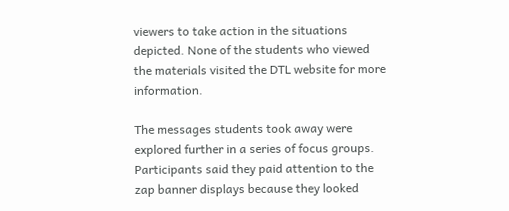viewers to take action in the situations depicted. None of the students who viewed the materials visited the DTL website for more information.

The messages students took away were explored further in a series of focus groups. Participants said they paid attention to the zap banner displays because they looked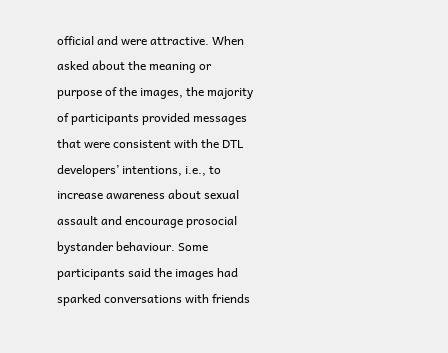official and were attractive. When asked about the meaning or purpose of the images, the majority of participants provided messages that were consistent with the DTL developers’ intentions, i.e., to increase awareness about sexual assault and encourage prosocial bystander behaviour. Some participants said the images had sparked conversations with friends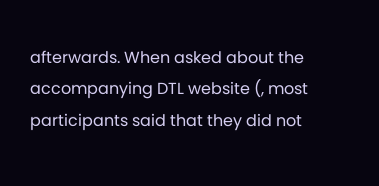afterwards. When asked about the accompanying DTL website (, most participants said that they did not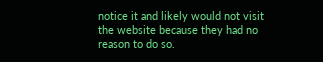notice it and likely would not visit the website because they had no reason to do so.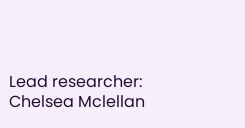Lead researcher: Chelsea Mclellan